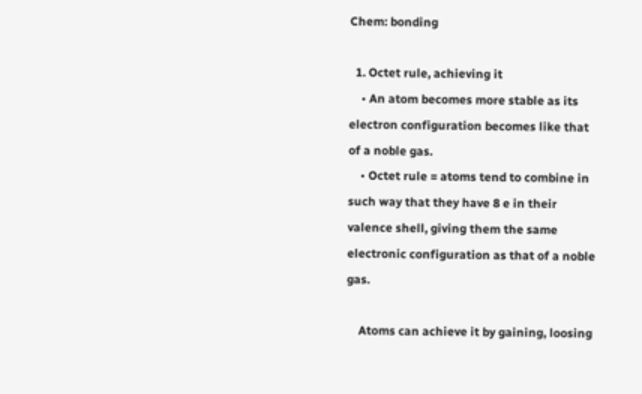Chem: bonding

  1. Octet rule, achieving it
    • An atom becomes more stable as its electron configuration becomes like that of a noble gas.
    • Octet rule = atoms tend to combine in such way that they have 8 e in their valence shell, giving them the same electronic configuration as that of a noble gas.

    Atoms can achieve it by gaining, loosing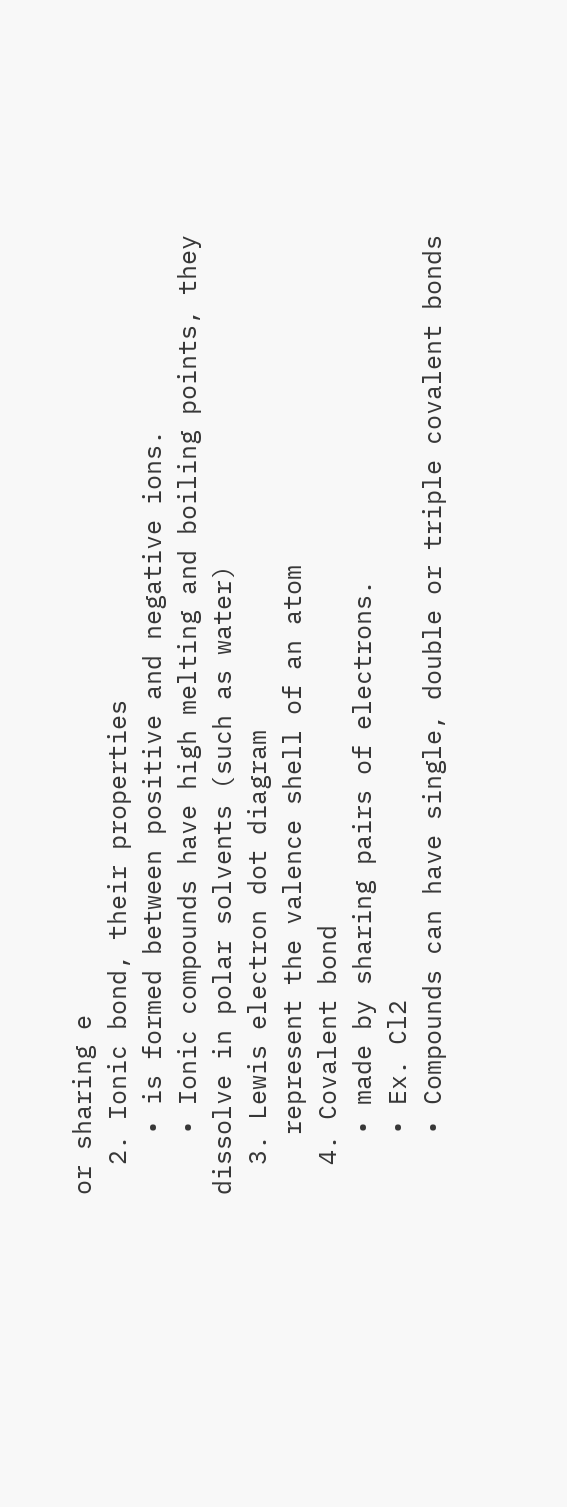or sharing e
  2. Ionic bond, their properties
    • is formed between positive and negative ions.
    • Ionic compounds have high melting and boiling points, they dissolve in polar solvents (such as water)
  3. Lewis electron dot diagram
    represent the valence shell of an atom
  4. Covalent bond
    • made by sharing pairs of electrons.
    • Ex. Cl2
    • Compounds can have single, double or triple covalent bonds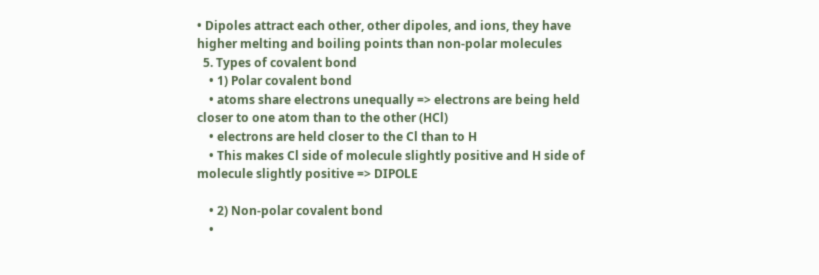• Dipoles attract each other, other dipoles, and ions, they have higher melting and boiling points than non-polar molecules
  5. Types of covalent bond
    • 1) Polar covalent bond
    • atoms share electrons unequally => electrons are being held closer to one atom than to the other (HCl)
    • electrons are held closer to the Cl than to H
    • This makes Cl side of molecule slightly positive and H side of molecule slightly positive => DIPOLE

    • 2) Non-polar covalent bond
    •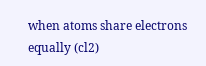when atoms share electrons equally (cl2)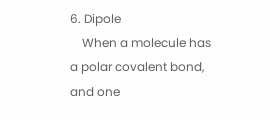6. Dipole
    When a molecule has a polar covalent bond, and one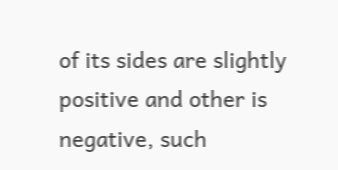of its sides are slightly positive and other is negative, such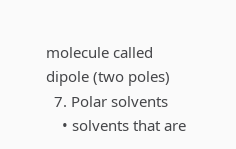molecule called dipole (two poles)
  7. Polar solvents
    • solvents that are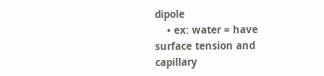dipole
    • ex: water = have surface tension and capillary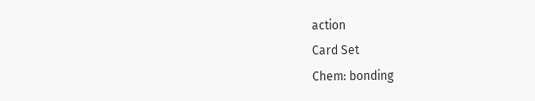action
Card Set
Chem: bonding